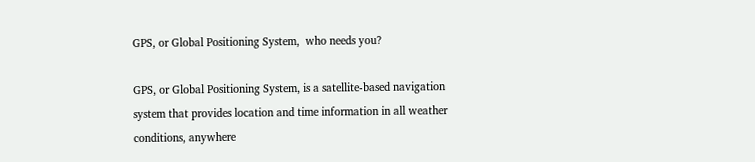GPS, or Global Positioning System,  who needs you?

GPS, or Global Positioning System, is a satellite-based navigation system that provides location and time information in all weather conditions, anywhere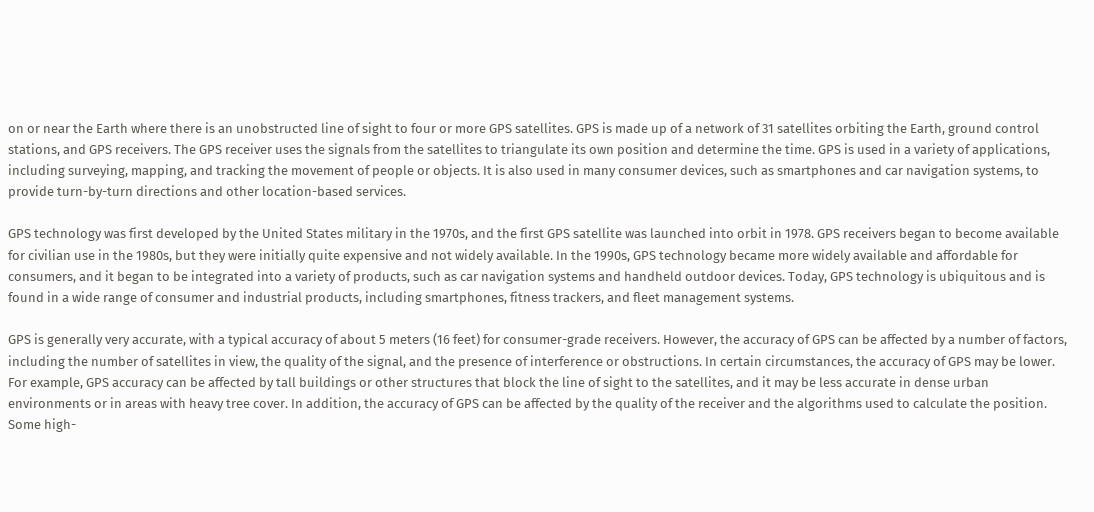on or near the Earth where there is an unobstructed line of sight to four or more GPS satellites. GPS is made up of a network of 31 satellites orbiting the Earth, ground control stations, and GPS receivers. The GPS receiver uses the signals from the satellites to triangulate its own position and determine the time. GPS is used in a variety of applications, including surveying, mapping, and tracking the movement of people or objects. It is also used in many consumer devices, such as smartphones and car navigation systems, to provide turn-by-turn directions and other location-based services.

GPS technology was first developed by the United States military in the 1970s, and the first GPS satellite was launched into orbit in 1978. GPS receivers began to become available for civilian use in the 1980s, but they were initially quite expensive and not widely available. In the 1990s, GPS technology became more widely available and affordable for consumers, and it began to be integrated into a variety of products, such as car navigation systems and handheld outdoor devices. Today, GPS technology is ubiquitous and is found in a wide range of consumer and industrial products, including smartphones, fitness trackers, and fleet management systems.

GPS is generally very accurate, with a typical accuracy of about 5 meters (16 feet) for consumer-grade receivers. However, the accuracy of GPS can be affected by a number of factors, including the number of satellites in view, the quality of the signal, and the presence of interference or obstructions. In certain circumstances, the accuracy of GPS may be lower. For example, GPS accuracy can be affected by tall buildings or other structures that block the line of sight to the satellites, and it may be less accurate in dense urban environments or in areas with heavy tree cover. In addition, the accuracy of GPS can be affected by the quality of the receiver and the algorithms used to calculate the position. Some high-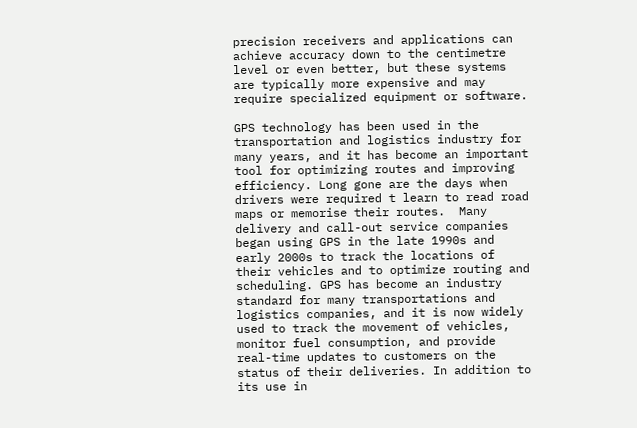precision receivers and applications can achieve accuracy down to the centimetre level or even better, but these systems are typically more expensive and may require specialized equipment or software.

GPS technology has been used in the transportation and logistics industry for many years, and it has become an important tool for optimizing routes and improving efficiency. Long gone are the days when drivers were required t learn to read road maps or memorise their routes.  Many delivery and call-out service companies began using GPS in the late 1990s and early 2000s to track the locations of their vehicles and to optimize routing and scheduling. GPS has become an industry standard for many transportations and logistics companies, and it is now widely used to track the movement of vehicles, monitor fuel consumption, and provide real-time updates to customers on the status of their deliveries. In addition to its use in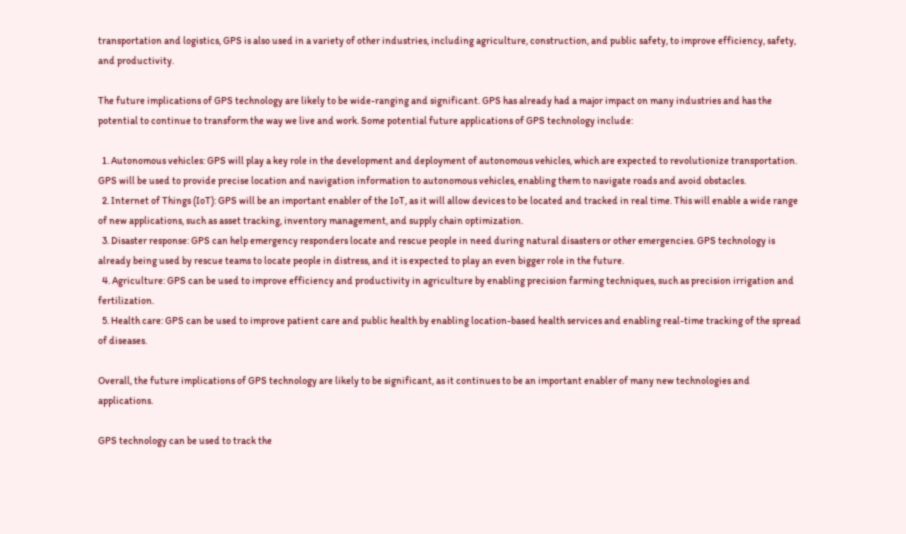transportation and logistics, GPS is also used in a variety of other industries, including agriculture, construction, and public safety, to improve efficiency, safety, and productivity.

The future implications of GPS technology are likely to be wide-ranging and significant. GPS has already had a major impact on many industries and has the potential to continue to transform the way we live and work. Some potential future applications of GPS technology include:

  1. Autonomous vehicles: GPS will play a key role in the development and deployment of autonomous vehicles, which are expected to revolutionize transportation. GPS will be used to provide precise location and navigation information to autonomous vehicles, enabling them to navigate roads and avoid obstacles.
  2. Internet of Things (IoT): GPS will be an important enabler of the IoT, as it will allow devices to be located and tracked in real time. This will enable a wide range of new applications, such as asset tracking, inventory management, and supply chain optimization.
  3. Disaster response: GPS can help emergency responders locate and rescue people in need during natural disasters or other emergencies. GPS technology is already being used by rescue teams to locate people in distress, and it is expected to play an even bigger role in the future.
  4. Agriculture: GPS can be used to improve efficiency and productivity in agriculture by enabling precision farming techniques, such as precision irrigation and fertilization.
  5. Health care: GPS can be used to improve patient care and public health by enabling location-based health services and enabling real-time tracking of the spread of diseases.

Overall, the future implications of GPS technology are likely to be significant, as it continues to be an important enabler of many new technologies and applications.

GPS technology can be used to track the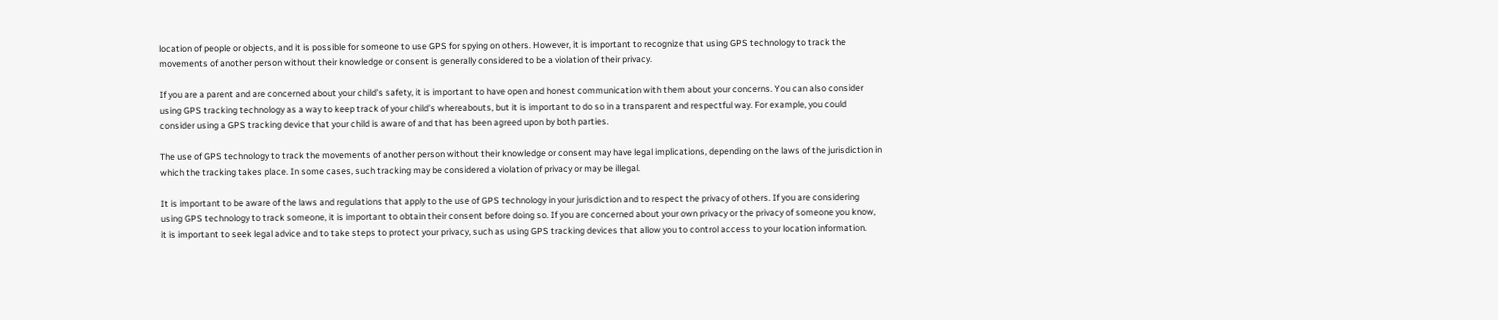location of people or objects, and it is possible for someone to use GPS for spying on others. However, it is important to recognize that using GPS technology to track the movements of another person without their knowledge or consent is generally considered to be a violation of their privacy.

If you are a parent and are concerned about your child’s safety, it is important to have open and honest communication with them about your concerns. You can also consider using GPS tracking technology as a way to keep track of your child’s whereabouts, but it is important to do so in a transparent and respectful way. For example, you could consider using a GPS tracking device that your child is aware of and that has been agreed upon by both parties.

The use of GPS technology to track the movements of another person without their knowledge or consent may have legal implications, depending on the laws of the jurisdiction in which the tracking takes place. In some cases, such tracking may be considered a violation of privacy or may be illegal.

It is important to be aware of the laws and regulations that apply to the use of GPS technology in your jurisdiction and to respect the privacy of others. If you are considering using GPS technology to track someone, it is important to obtain their consent before doing so. If you are concerned about your own privacy or the privacy of someone you know, it is important to seek legal advice and to take steps to protect your privacy, such as using GPS tracking devices that allow you to control access to your location information.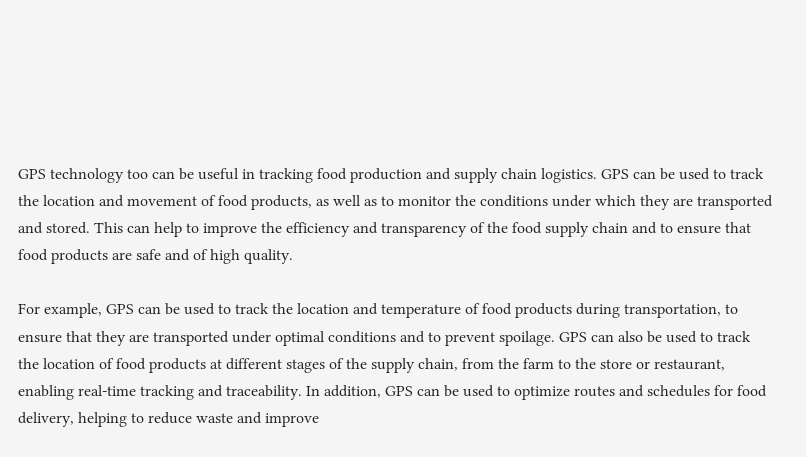GPS technology too can be useful in tracking food production and supply chain logistics. GPS can be used to track the location and movement of food products, as well as to monitor the conditions under which they are transported and stored. This can help to improve the efficiency and transparency of the food supply chain and to ensure that food products are safe and of high quality.

For example, GPS can be used to track the location and temperature of food products during transportation, to ensure that they are transported under optimal conditions and to prevent spoilage. GPS can also be used to track the location of food products at different stages of the supply chain, from the farm to the store or restaurant, enabling real-time tracking and traceability. In addition, GPS can be used to optimize routes and schedules for food delivery, helping to reduce waste and improve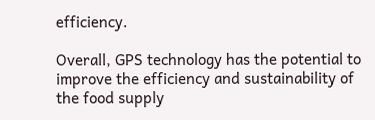efficiency.

Overall, GPS technology has the potential to improve the efficiency and sustainability of the food supply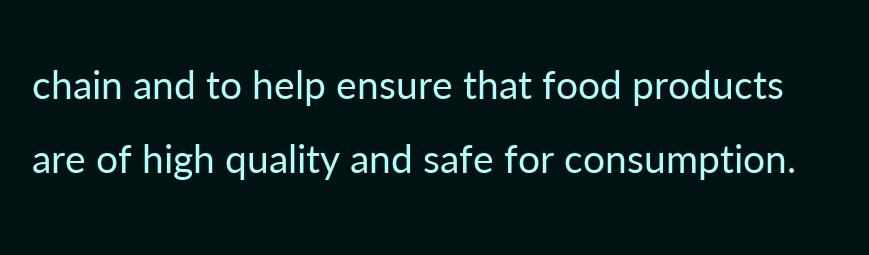chain and to help ensure that food products are of high quality and safe for consumption.